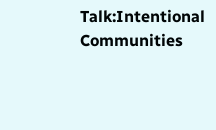Talk:Intentional Communities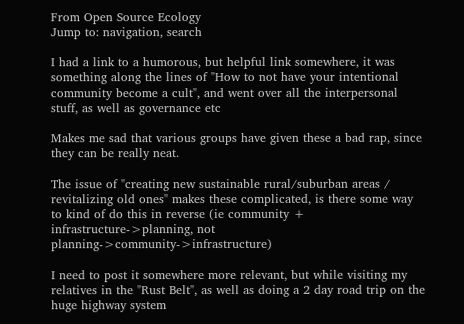From Open Source Ecology
Jump to: navigation, search

I had a link to a humorous, but helpful link somewhere, it was something along the lines of "How to not have your intentional community become a cult", and went over all the interpersonal stuff, as well as governance etc

Makes me sad that various groups have given these a bad rap, since they can be really neat.

The issue of "creating new sustainable rural/suburban areas / revitalizing old ones" makes these complicated, is there some way to kind of do this in reverse (ie community + infrastructure->planning, not planning->community->infrastructure)

I need to post it somewhere more relevant, but while visiting my relatives in the "Rust Belt", as well as doing a 2 day road trip on the huge highway system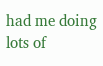had me doing lots of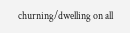churning/dwelling on all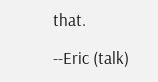that.

--Eric (talk)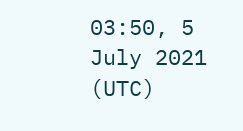03:50, 5 July 2021 (UTC)